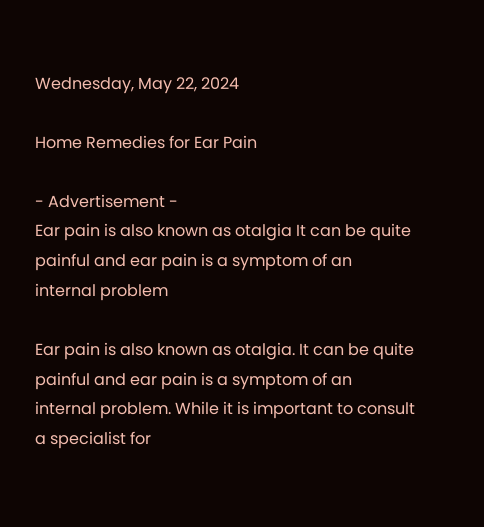Wednesday, May 22, 2024

Home Remedies for Ear Pain

- Advertisement -
Ear pain is also known as otalgia It can be quite painful and ear pain is a symptom of an internal problem

Ear pain is also known as otalgia. It can be quite painful and ear pain is a symptom of an internal problem. While it is important to consult a specialist for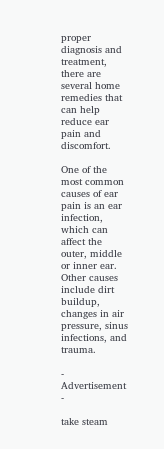proper diagnosis and treatment, there are several home remedies that can help reduce ear pain and discomfort.

One of the most common causes of ear pain is an ear infection, which can affect the outer, middle or inner ear. Other causes include dirt buildup, changes in air pressure, sinus infections, and trauma.

- Advertisement -

take steam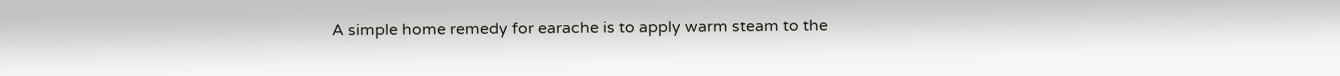A simple home remedy for earache is to apply warm steam to the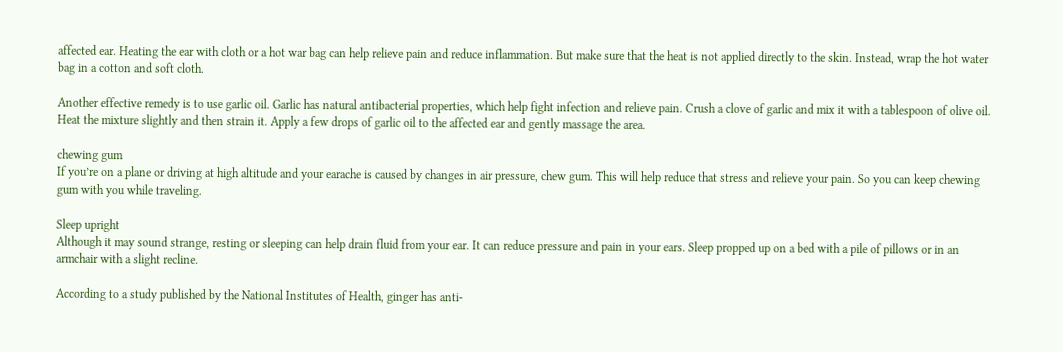affected ear. Heating the ear with cloth or a hot war bag can help relieve pain and reduce inflammation. But make sure that the heat is not applied directly to the skin. Instead, wrap the hot water bag in a cotton and soft cloth.

Another effective remedy is to use garlic oil. Garlic has natural antibacterial properties, which help fight infection and relieve pain. Crush a clove of garlic and mix it with a tablespoon of olive oil. Heat the mixture slightly and then strain it. Apply a few drops of garlic oil to the affected ear and gently massage the area.

chewing gum
If you’re on a plane or driving at high altitude and your earache is caused by changes in air pressure, chew gum. This will help reduce that stress and relieve your pain. So you can keep chewing gum with you while traveling.

Sleep upright
Although it may sound strange, resting or sleeping can help drain fluid from your ear. It can reduce pressure and pain in your ears. Sleep propped up on a bed with a pile of pillows or in an armchair with a slight recline.

According to a study published by the National Institutes of Health, ginger has anti-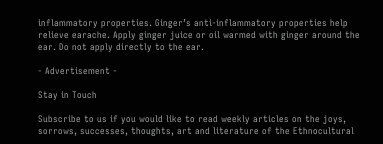inflammatory properties. Ginger’s anti-inflammatory properties help relieve earache. Apply ginger juice or oil warmed with ginger around the ear. Do not apply directly to the ear.

- Advertisement -

Stay in Touch

Subscribe to us if you would like to read weekly articles on the joys, sorrows, successes, thoughts, art and literature of the Ethnocultural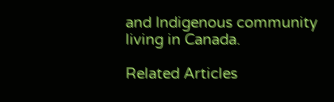and Indigenous community living in Canada.

Related Articles